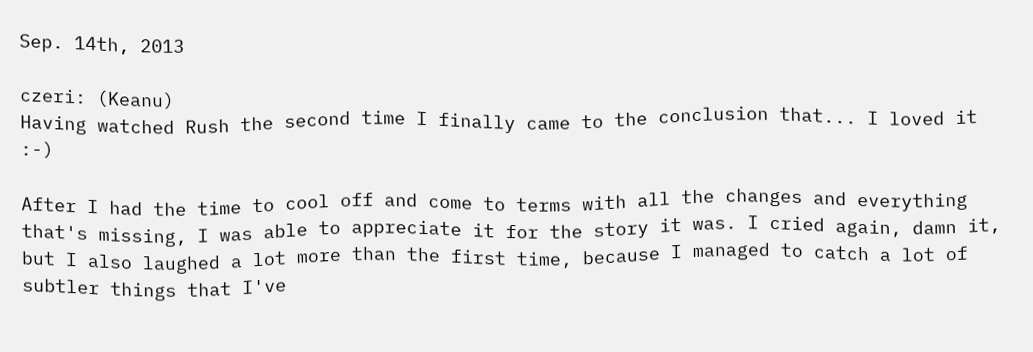Sep. 14th, 2013

czeri: (Keanu)
Having watched Rush the second time I finally came to the conclusion that... I loved it :-)

After I had the time to cool off and come to terms with all the changes and everything that's missing, I was able to appreciate it for the story it was. I cried again, damn it, but I also laughed a lot more than the first time, because I managed to catch a lot of subtler things that I've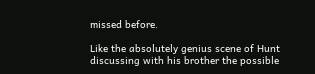missed before.

Like the absolutely genius scene of Hunt discussing with his brother the possible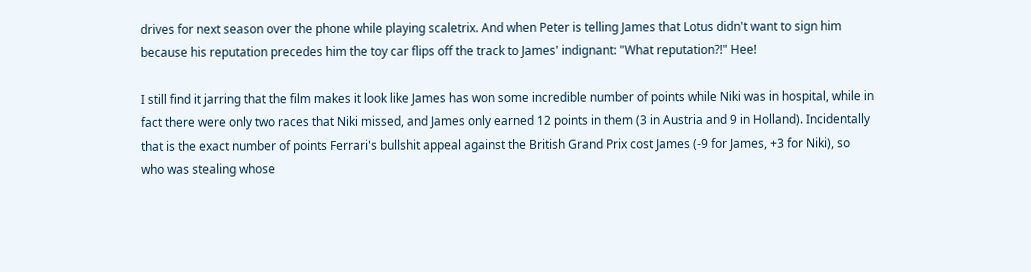drives for next season over the phone while playing scaletrix. And when Peter is telling James that Lotus didn't want to sign him because his reputation precedes him the toy car flips off the track to James' indignant: "What reputation?!" Hee!

I still find it jarring that the film makes it look like James has won some incredible number of points while Niki was in hospital, while in fact there were only two races that Niki missed, and James only earned 12 points in them (3 in Austria and 9 in Holland). Incidentally that is the exact number of points Ferrari's bullshit appeal against the British Grand Prix cost James (-9 for James, +3 for Niki), so who was stealing whose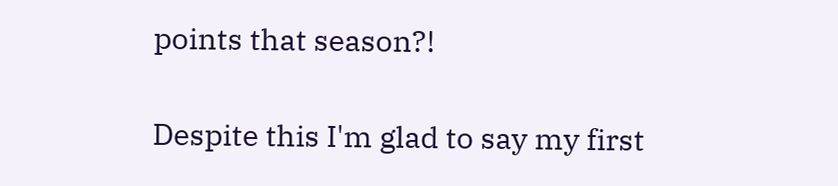points that season?!

Despite this I'm glad to say my first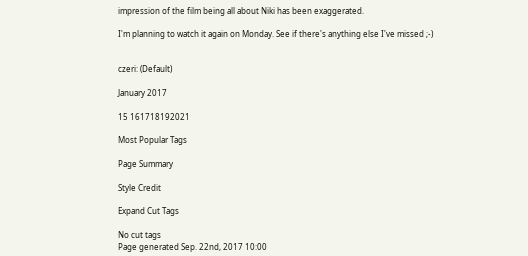impression of the film being all about Niki has been exaggerated.

I'm planning to watch it again on Monday. See if there's anything else I've missed ;-)


czeri: (Default)

January 2017

15 161718192021

Most Popular Tags

Page Summary

Style Credit

Expand Cut Tags

No cut tags
Page generated Sep. 22nd, 2017 10:00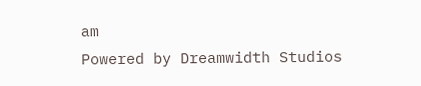am
Powered by Dreamwidth Studios